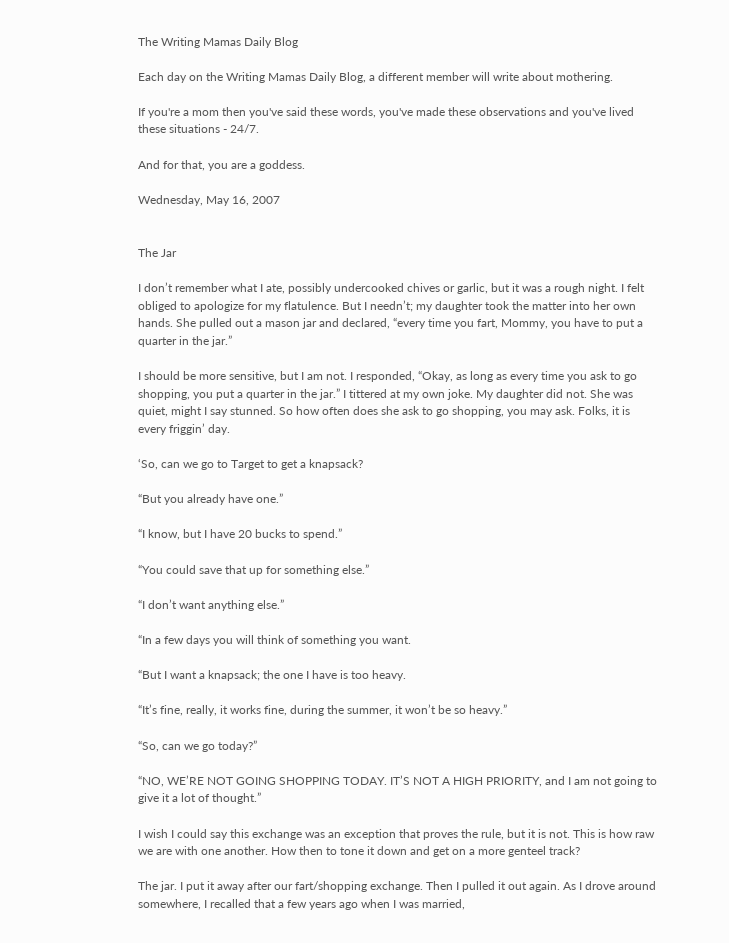The Writing Mamas Daily Blog

Each day on the Writing Mamas Daily Blog, a different member will write about mothering.

If you're a mom then you've said these words, you've made these observations and you've lived these situations - 24/7.

And for that, you are a goddess.

Wednesday, May 16, 2007


The Jar

I don’t remember what I ate, possibly undercooked chives or garlic, but it was a rough night. I felt obliged to apologize for my flatulence. But I needn’t; my daughter took the matter into her own hands. She pulled out a mason jar and declared, “every time you fart, Mommy, you have to put a quarter in the jar.”

I should be more sensitive, but I am not. I responded, “Okay, as long as every time you ask to go shopping, you put a quarter in the jar.” I tittered at my own joke. My daughter did not. She was quiet, might I say stunned. So how often does she ask to go shopping, you may ask. Folks, it is every friggin’ day.

‘So, can we go to Target to get a knapsack?

“But you already have one.”

“I know, but I have 20 bucks to spend.”

“You could save that up for something else.”

“I don’t want anything else.”

“In a few days you will think of something you want.

“But I want a knapsack; the one I have is too heavy.

“It’s fine, really, it works fine, during the summer, it won’t be so heavy.”

“So, can we go today?”

“NO, WE’RE NOT GOING SHOPPING TODAY. IT’S NOT A HIGH PRIORITY, and I am not going to give it a lot of thought.”

I wish I could say this exchange was an exception that proves the rule, but it is not. This is how raw we are with one another. How then to tone it down and get on a more genteel track?

The jar. I put it away after our fart/shopping exchange. Then I pulled it out again. As I drove around somewhere, I recalled that a few years ago when I was married,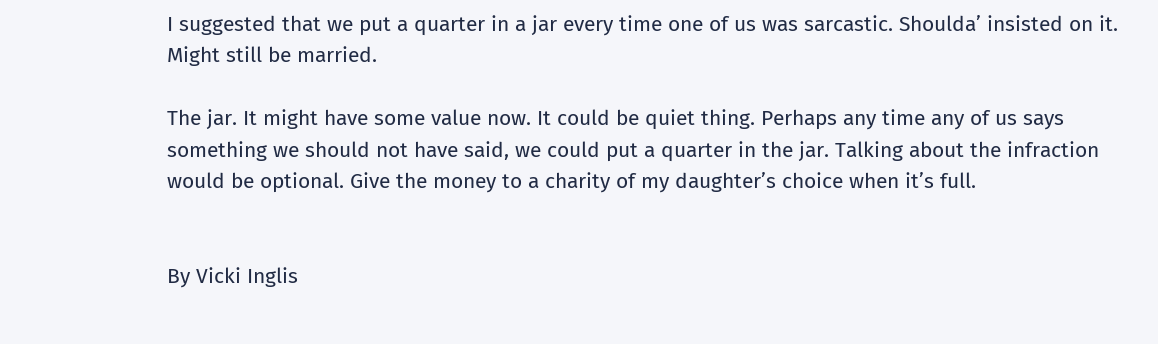I suggested that we put a quarter in a jar every time one of us was sarcastic. Shoulda’ insisted on it. Might still be married.

The jar. It might have some value now. It could be quiet thing. Perhaps any time any of us says something we should not have said, we could put a quarter in the jar. Talking about the infraction would be optional. Give the money to a charity of my daughter’s choice when it’s full.


By Vicki Inglis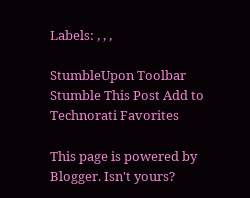Labels: , , ,

StumbleUpon Toolbar Stumble This Post Add to Technorati Favorites

This page is powered by Blogger. Isn't yours?